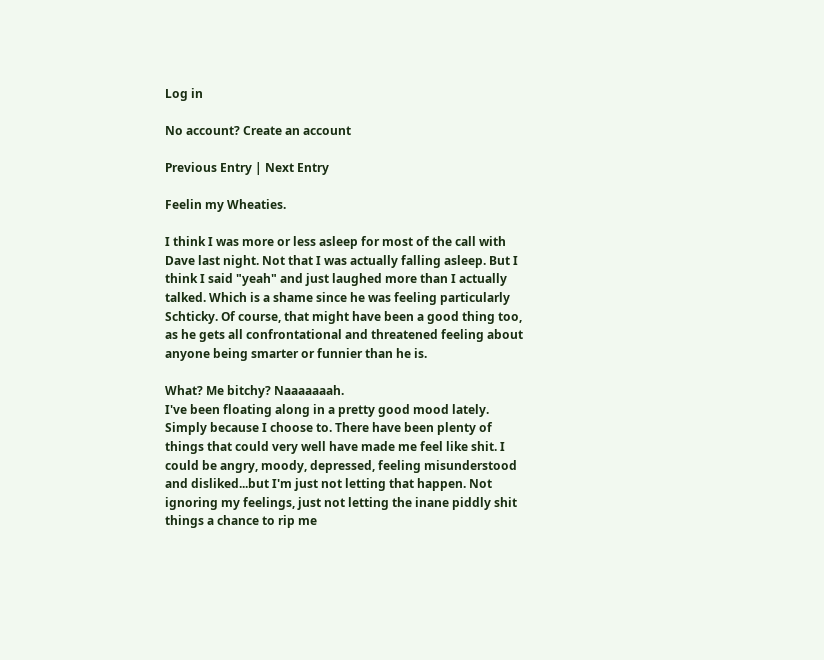Log in

No account? Create an account

Previous Entry | Next Entry

Feelin my Wheaties.

I think I was more or less asleep for most of the call with Dave last night. Not that I was actually falling asleep. But I think I said "yeah" and just laughed more than I actually talked. Which is a shame since he was feeling particularly Schticky. Of course, that might have been a good thing too, as he gets all confrontational and threatened feeling about anyone being smarter or funnier than he is.

What? Me bitchy? Naaaaaaah.
I've been floating along in a pretty good mood lately. Simply because I choose to. There have been plenty of things that could very well have made me feel like shit. I could be angry, moody, depressed, feeling misunderstood and disliked...but I'm just not letting that happen. Not ignoring my feelings, just not letting the inane piddly shit things a chance to rip me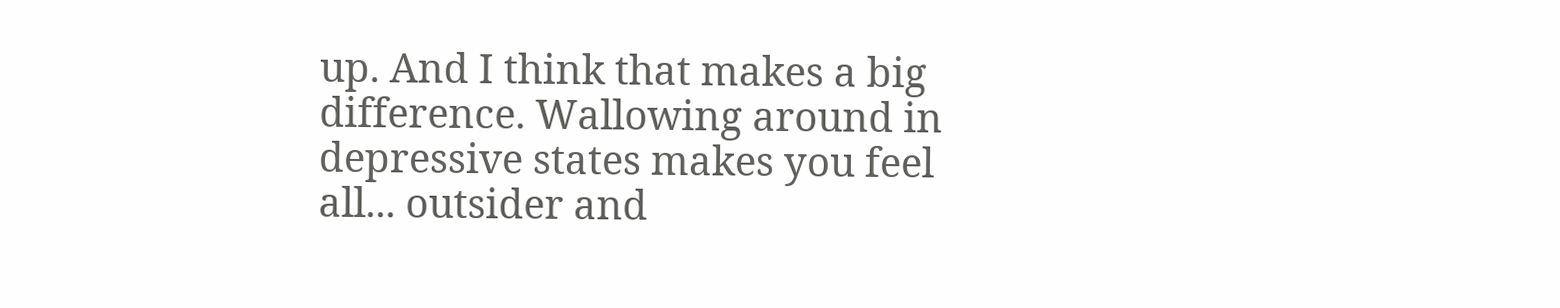up. And I think that makes a big difference. Wallowing around in depressive states makes you feel all... outsider and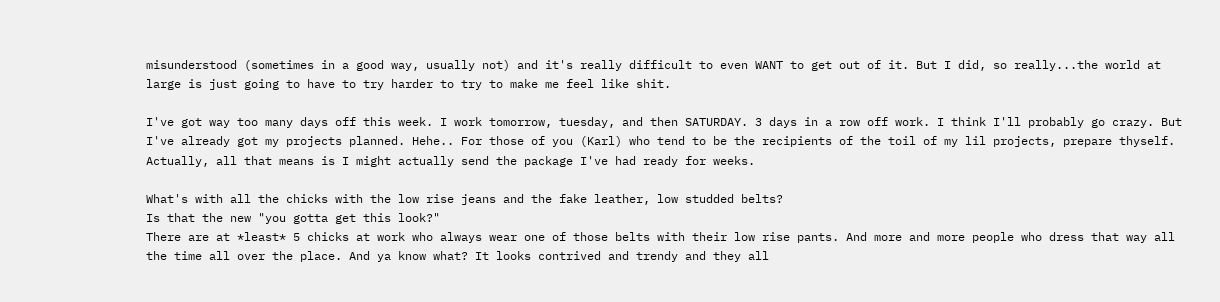misunderstood (sometimes in a good way, usually not) and it's really difficult to even WANT to get out of it. But I did, so really...the world at large is just going to have to try harder to try to make me feel like shit.

I've got way too many days off this week. I work tomorrow, tuesday, and then SATURDAY. 3 days in a row off work. I think I'll probably go crazy. But I've already got my projects planned. Hehe.. For those of you (Karl) who tend to be the recipients of the toil of my lil projects, prepare thyself. Actually, all that means is I might actually send the package I've had ready for weeks.

What's with all the chicks with the low rise jeans and the fake leather, low studded belts?
Is that the new "you gotta get this look?"
There are at *least* 5 chicks at work who always wear one of those belts with their low rise pants. And more and more people who dress that way all the time all over the place. And ya know what? It looks contrived and trendy and they all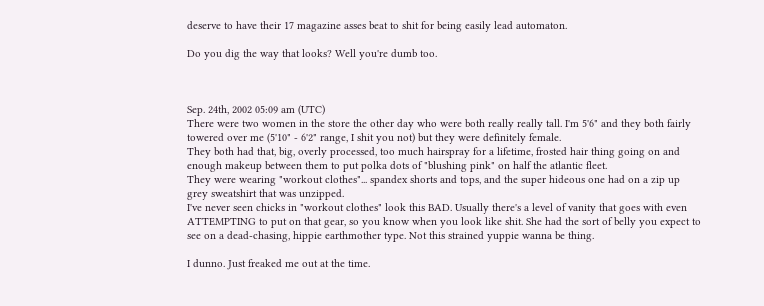deserve to have their 17 magazine asses beat to shit for being easily lead automaton.

Do you dig the way that looks? Well you're dumb too.



Sep. 24th, 2002 05:09 am (UTC)
There were two women in the store the other day who were both really really tall. I'm 5'6" and they both fairly towered over me (5'10" - 6'2" range, I shit you not) but they were definitely female.
They both had that, big, overly processed, too much hairspray for a lifetime, frosted hair thing going on and enough makeup between them to put polka dots of "blushing pink" on half the atlantic fleet.
They were wearing "workout clothes"... spandex shorts and tops, and the super hideous one had on a zip up grey sweatshirt that was unzipped.
I've never seen chicks in "workout clothes" look this BAD. Usually there's a level of vanity that goes with even ATTEMPTING to put on that gear, so you know when you look like shit. She had the sort of belly you expect to see on a dead-chasing, hippie earthmother type. Not this strained yuppie wanna be thing.

I dunno. Just freaked me out at the time.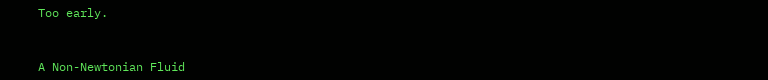Too early.


A Non-Newtonian Fluid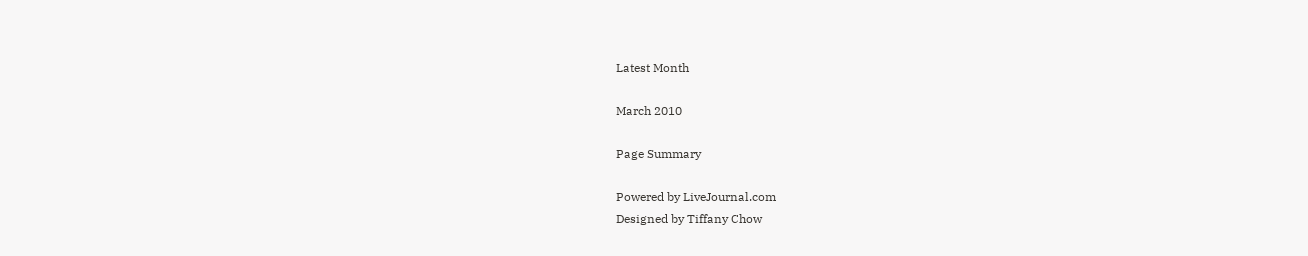Latest Month

March 2010

Page Summary

Powered by LiveJournal.com
Designed by Tiffany Chow